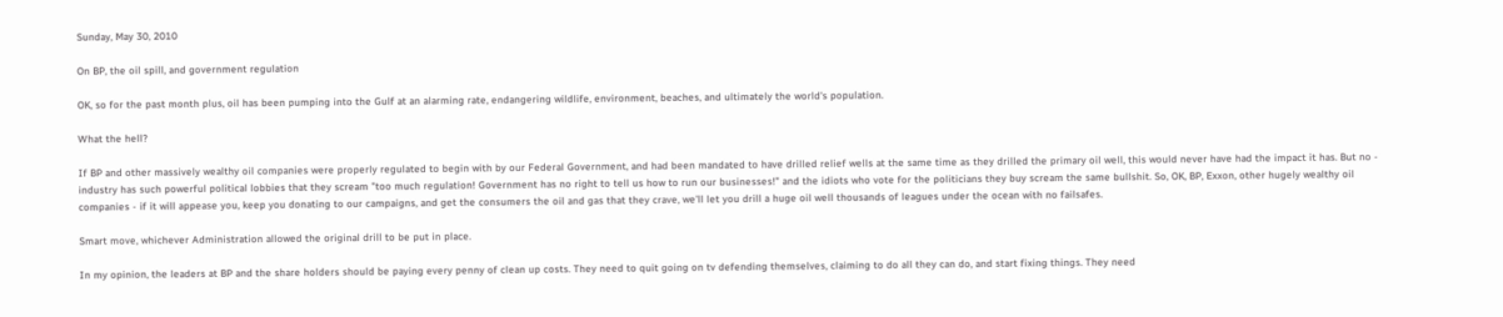Sunday, May 30, 2010

On BP, the oil spill, and government regulation

OK, so for the past month plus, oil has been pumping into the Gulf at an alarming rate, endangering wildlife, environment, beaches, and ultimately the world's population.

What the hell?

If BP and other massively wealthy oil companies were properly regulated to begin with by our Federal Government, and had been mandated to have drilled relief wells at the same time as they drilled the primary oil well, this would never have had the impact it has. But no - industry has such powerful political lobbies that they scream "too much regulation! Government has no right to tell us how to run our businesses!" and the idiots who vote for the politicians they buy scream the same bullshit. So, OK, BP, Exxon, other hugely wealthy oil companies - if it will appease you, keep you donating to our campaigns, and get the consumers the oil and gas that they crave, we'll let you drill a huge oil well thousands of leagues under the ocean with no failsafes.

Smart move, whichever Administration allowed the original drill to be put in place.

In my opinion, the leaders at BP and the share holders should be paying every penny of clean up costs. They need to quit going on tv defending themselves, claiming to do all they can do, and start fixing things. They need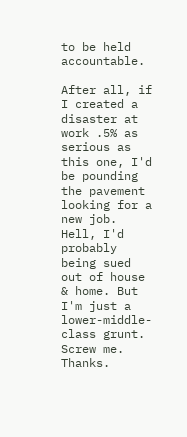to be held accountable.

After all, if I created a disaster at work .5% as serious as this one, I'd be pounding the pavement looking for a new job. Hell, I'd probably being sued out of house & home. But I'm just a lower-middle-class grunt. Screw me. Thanks.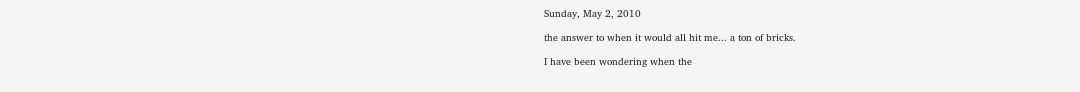Sunday, May 2, 2010

the answer to when it would all hit me... a ton of bricks.

I have been wondering when the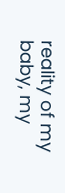reality of my baby, my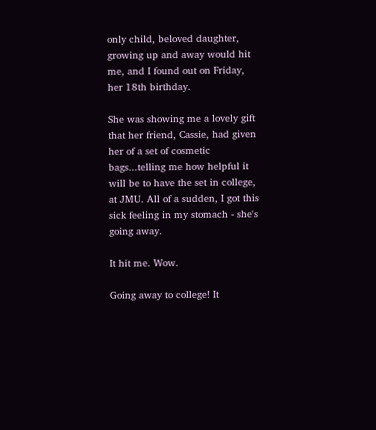only child, beloved daughter, growing up and away would hit me, and I found out on Friday, her 18th birthday.

She was showing me a lovely gift that her friend, Cassie, had given her of a set of cosmetic bags...telling me how helpful it will be to have the set in college, at JMU. All of a sudden, I got this sick feeling in my stomach - she's going away.

It hit me. Wow.

Going away to college! It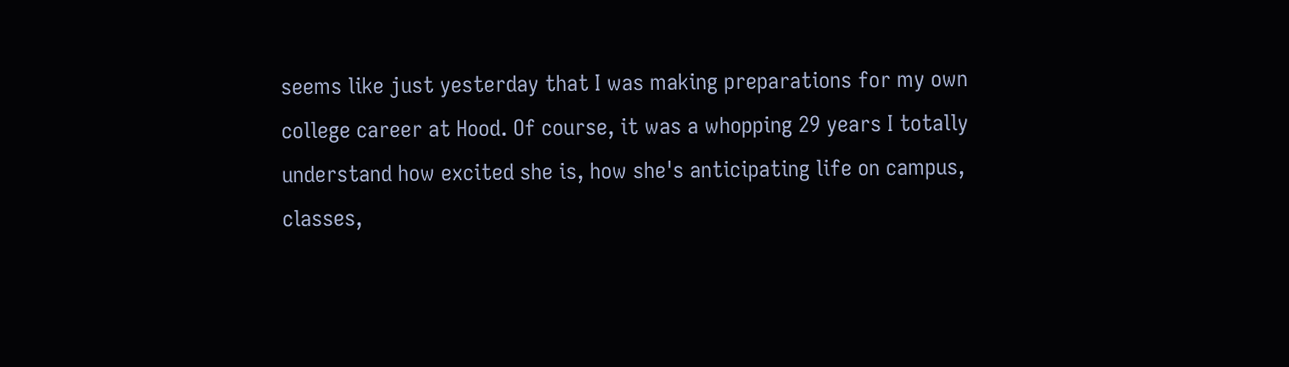seems like just yesterday that I was making preparations for my own college career at Hood. Of course, it was a whopping 29 years I totally understand how excited she is, how she's anticipating life on campus, classes,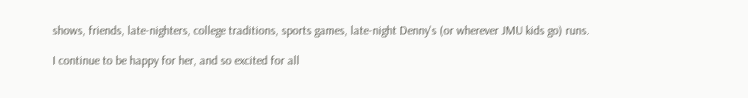shows, friends, late-nighters, college traditions, sports games, late-night Denny's (or wherever JMU kids go) runs.

I continue to be happy for her, and so excited for all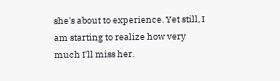she's about to experience. Yet still, I am starting to realize how very much I'll miss her.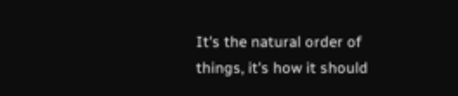It's the natural order of things, it's how it should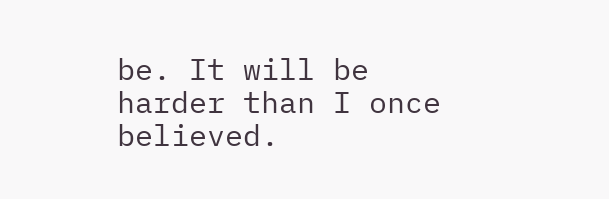be. It will be harder than I once believed.